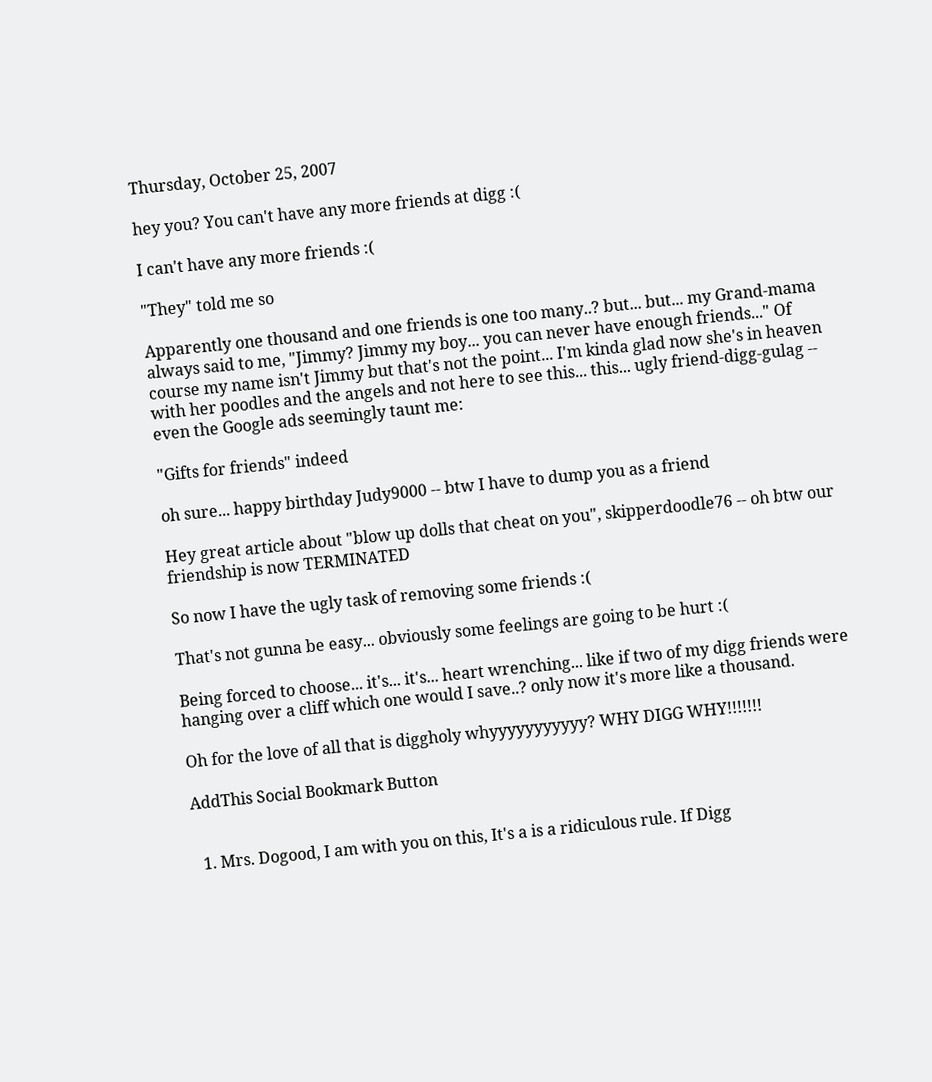Thursday, October 25, 2007

hey you? You can't have any more friends at digg :(

I can't have any more friends :(

"They" told me so

Apparently one thousand and one friends is one too many..? but... but... my Grand-mama always said to me, "Jimmy? Jimmy my boy... you can never have enough friends..." Of course my name isn't Jimmy but that's not the point... I'm kinda glad now she's in heaven with her poodles and the angels and not here to see this... this... ugly friend-digg-gulag -- even the Google ads seemingly taunt me:

"Gifts for friends" indeed

oh sure... happy birthday Judy9000 -- btw I have to dump you as a friend

Hey great article about "blow up dolls that cheat on you", skipperdoodle76 -- oh btw our friendship is now TERMINATED

So now I have the ugly task of removing some friends :(

That's not gunna be easy... obviously some feelings are going to be hurt :(

Being forced to choose... it's... it's... heart wrenching... like if two of my digg friends were hanging over a cliff which one would I save..? only now it's more like a thousand.

Oh for the love of all that is diggholy whyyyyyyyyyyy? WHY DIGG WHY!!!!!!!

AddThis Social Bookmark Button


  1. Mrs. Dogood, I am with you on this, It's a is a ridiculous rule. If Digg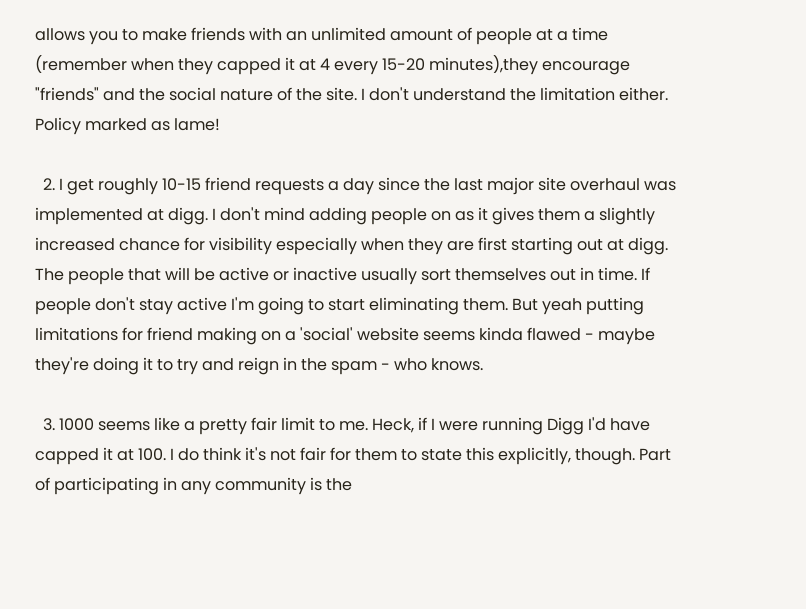allows you to make friends with an unlimited amount of people at a time (remember when they capped it at 4 every 15-20 minutes),they encourage "friends" and the social nature of the site. I don't understand the limitation either. Policy marked as lame!

  2. I get roughly 10-15 friend requests a day since the last major site overhaul was implemented at digg. I don't mind adding people on as it gives them a slightly increased chance for visibility especially when they are first starting out at digg. The people that will be active or inactive usually sort themselves out in time. If people don't stay active I'm going to start eliminating them. But yeah putting limitations for friend making on a 'social' website seems kinda flawed - maybe they're doing it to try and reign in the spam - who knows.

  3. 1000 seems like a pretty fair limit to me. Heck, if I were running Digg I'd have capped it at 100. I do think it's not fair for them to state this explicitly, though. Part of participating in any community is the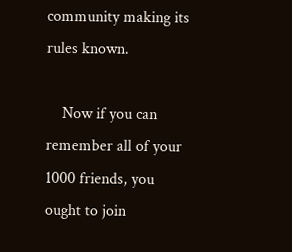community making its rules known.

    Now if you can remember all of your 1000 friends, you ought to join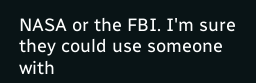NASA or the FBI. I'm sure they could use someone with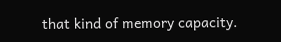that kind of memory capacity.